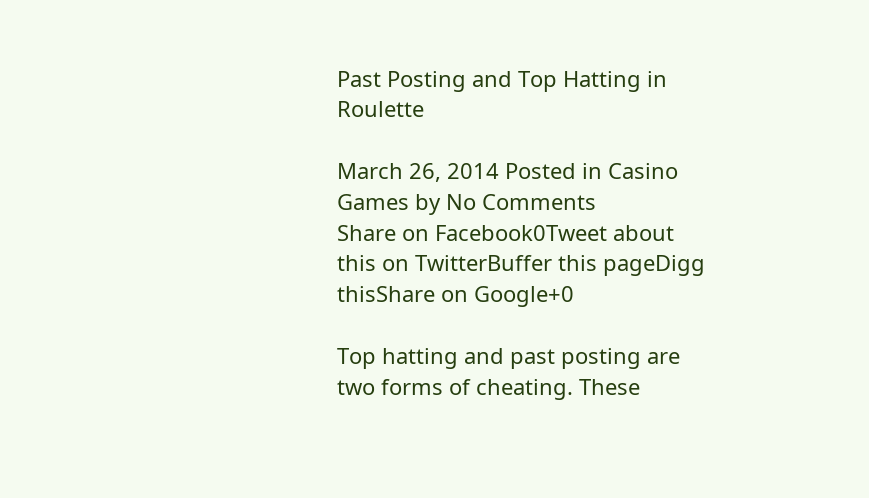Past Posting and Top Hatting in Roulette

March 26, 2014 Posted in Casino Games by No Comments
Share on Facebook0Tweet about this on TwitterBuffer this pageDigg thisShare on Google+0

Top hatting and past posting are two forms of cheating. These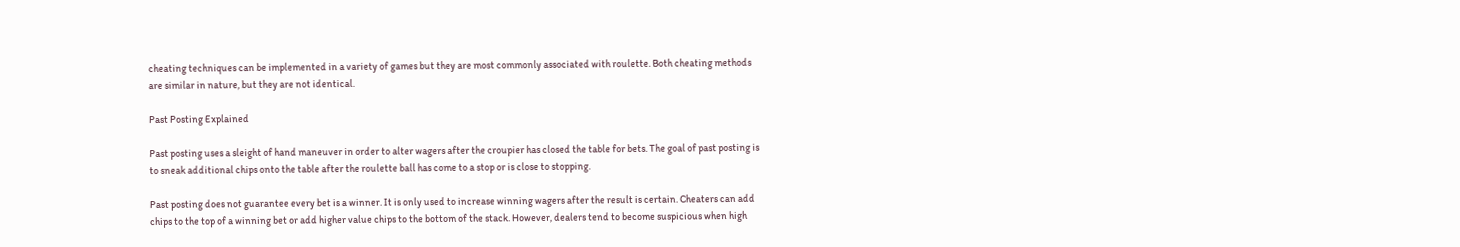cheating techniques can be implemented in a variety of games but they are most commonly associated with roulette. Both cheating methods are similar in nature, but they are not identical.

Past Posting Explained

Past posting uses a sleight of hand maneuver in order to alter wagers after the croupier has closed the table for bets. The goal of past posting is to sneak additional chips onto the table after the roulette ball has come to a stop or is close to stopping.

Past posting does not guarantee every bet is a winner. It is only used to increase winning wagers after the result is certain. Cheaters can add chips to the top of a winning bet or add higher value chips to the bottom of the stack. However, dealers tend to become suspicious when high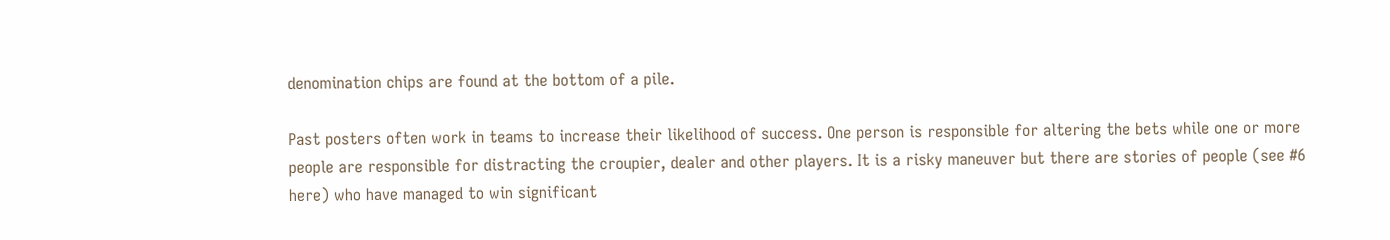denomination chips are found at the bottom of a pile.

Past posters often work in teams to increase their likelihood of success. One person is responsible for altering the bets while one or more people are responsible for distracting the croupier, dealer and other players. It is a risky maneuver but there are stories of people (see #6 here) who have managed to win significant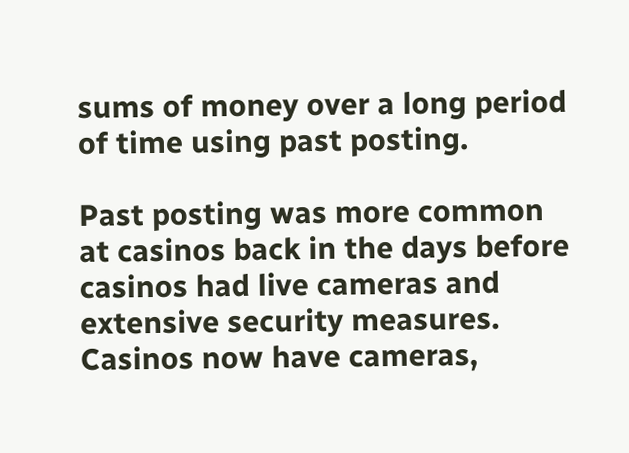sums of money over a long period of time using past posting.

Past posting was more common at casinos back in the days before casinos had live cameras and extensive security measures. Casinos now have cameras,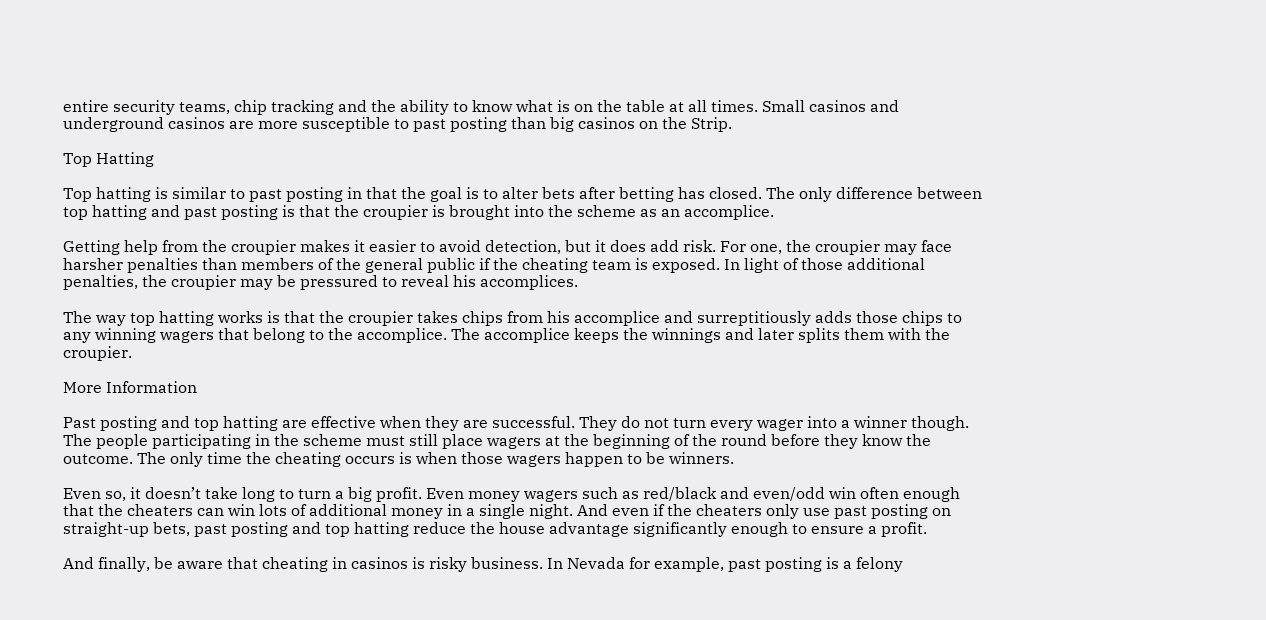entire security teams, chip tracking and the ability to know what is on the table at all times. Small casinos and underground casinos are more susceptible to past posting than big casinos on the Strip.

Top Hatting

Top hatting is similar to past posting in that the goal is to alter bets after betting has closed. The only difference between top hatting and past posting is that the croupier is brought into the scheme as an accomplice.

Getting help from the croupier makes it easier to avoid detection, but it does add risk. For one, the croupier may face harsher penalties than members of the general public if the cheating team is exposed. In light of those additional penalties, the croupier may be pressured to reveal his accomplices.

The way top hatting works is that the croupier takes chips from his accomplice and surreptitiously adds those chips to any winning wagers that belong to the accomplice. The accomplice keeps the winnings and later splits them with the croupier.

More Information

Past posting and top hatting are effective when they are successful. They do not turn every wager into a winner though. The people participating in the scheme must still place wagers at the beginning of the round before they know the outcome. The only time the cheating occurs is when those wagers happen to be winners.

Even so, it doesn’t take long to turn a big profit. Even money wagers such as red/black and even/odd win often enough that the cheaters can win lots of additional money in a single night. And even if the cheaters only use past posting on straight-up bets, past posting and top hatting reduce the house advantage significantly enough to ensure a profit.

And finally, be aware that cheating in casinos is risky business. In Nevada for example, past posting is a felony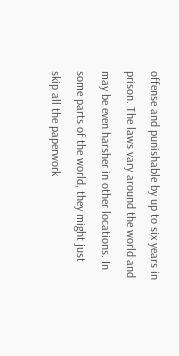offense and punishable by up to six years in prison. The laws vary around the world and may be even harsher in other locations. In some parts of the world, they might just skip all the paperwork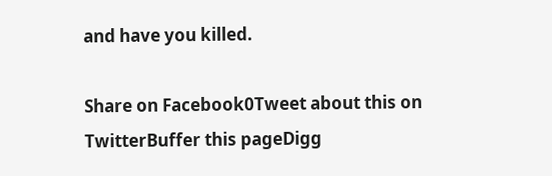and have you killed.

Share on Facebook0Tweet about this on TwitterBuffer this pageDigg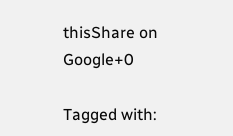thisShare on Google+0

Tagged with: